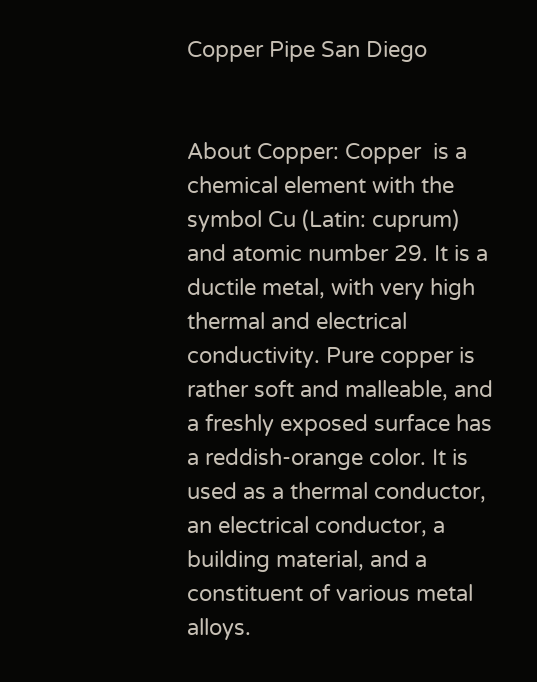Copper Pipe San Diego


About Copper: Copper  is a chemical element with the symbol Cu (Latin: cuprum) and atomic number 29. It is a ductile metal, with very high thermal and electrical conductivity. Pure copper is rather soft and malleable, and a freshly exposed surface has a reddish-orange color. It is used as a thermal conductor, an electrical conductor, a building material, and a constituent of various metal alloys.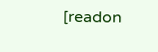[readon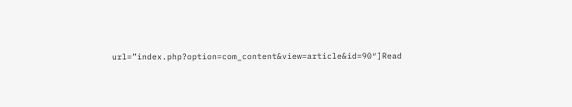url=”index.php?option=com_content&view=article&id=90″]Read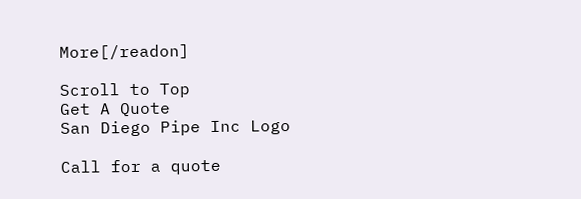More[/readon]

Scroll to Top
Get A Quote
San Diego Pipe Inc Logo

Call for a quote